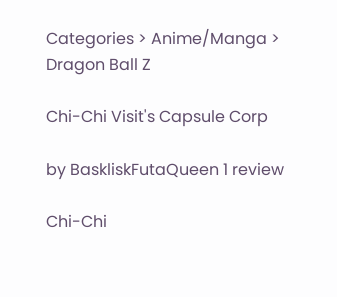Categories > Anime/Manga > Dragon Ball Z

Chi-Chi Visit's Capsule Corp

by BaskliskFutaQueen 1 review

Chi-Chi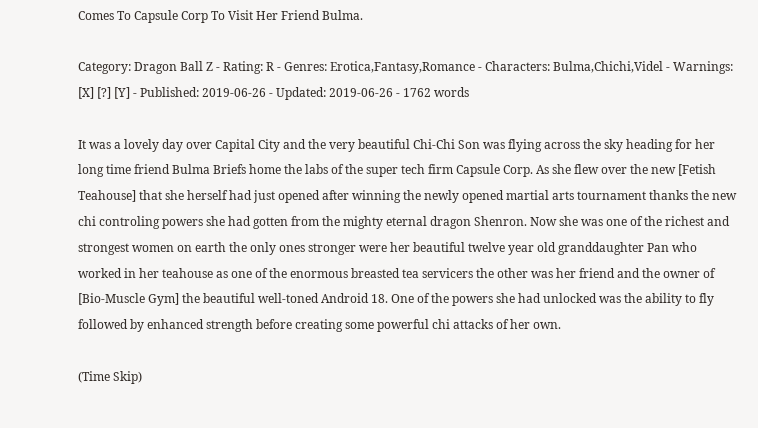Comes To Capsule Corp To Visit Her Friend Bulma.

Category: Dragon Ball Z - Rating: R - Genres: Erotica,Fantasy,Romance - Characters: Bulma,Chichi,Videl - Warnings: [X] [?] [Y] - Published: 2019-06-26 - Updated: 2019-06-26 - 1762 words

It was a lovely day over Capital City and the very beautiful Chi-Chi Son was flying across the sky heading for her long time friend Bulma Briefs home the labs of the super tech firm Capsule Corp. As she flew over the new [Fetish Teahouse] that she herself had just opened after winning the newly opened martial arts tournament thanks the new chi controling powers she had gotten from the mighty eternal dragon Shenron. Now she was one of the richest and strongest women on earth the only ones stronger were her beautiful twelve year old granddaughter Pan who worked in her teahouse as one of the enormous breasted tea servicers the other was her friend and the owner of [Bio-Muscle Gym] the beautiful well-toned Android 18. One of the powers she had unlocked was the ability to fly followed by enhanced strength before creating some powerful chi attacks of her own.

(Time Skip)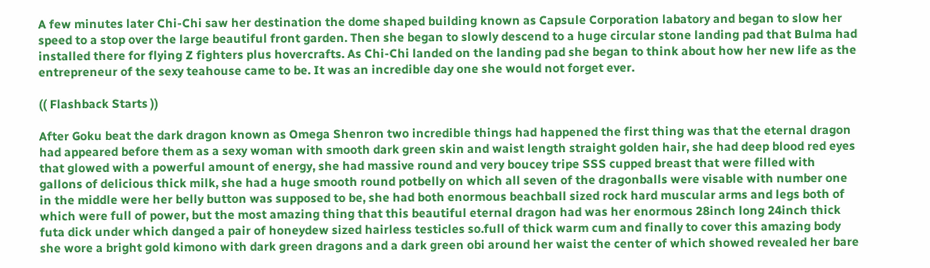A few minutes later Chi-Chi saw her destination the dome shaped building known as Capsule Corporation labatory and began to slow her speed to a stop over the large beautiful front garden. Then she began to slowly descend to a huge circular stone landing pad that Bulma had installed there for flying Z fighters plus hovercrafts. As Chi-Chi landed on the landing pad she began to think about how her new life as the entrepreneur of the sexy teahouse came to be. It was an incredible day one she would not forget ever.

(( Flashback Starts ))

After Goku beat the dark dragon known as Omega Shenron two incredible things had happened the first thing was that the eternal dragon had appeared before them as a sexy woman with smooth dark green skin and waist length straight golden hair, she had deep blood red eyes that glowed with a powerful amount of energy, she had massive round and very boucey tripe SSS cupped breast that were filled with gallons of delicious thick milk, she had a huge smooth round potbelly on which all seven of the dragonballs were visable with number one in the middle were her belly button was supposed to be, she had both enormous beachball sized rock hard muscular arms and legs both of which were full of power, but the most amazing thing that this beautiful eternal dragon had was her enormous 28inch long 24inch thick futa dick under which danged a pair of honeydew sized hairless testicles so.full of thick warm cum and finally to cover this amazing body she wore a bright gold kimono with dark green dragons and a dark green obi around her waist the center of which showed revealed her bare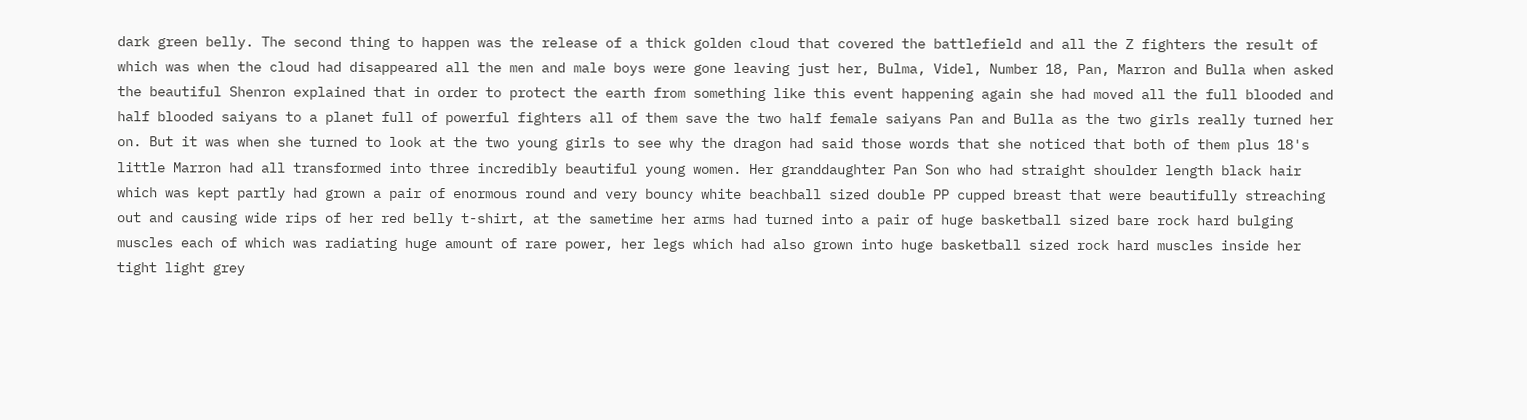dark green belly. The second thing to happen was the release of a thick golden cloud that covered the battlefield and all the Z fighters the result of which was when the cloud had disappeared all the men and male boys were gone leaving just her, Bulma, Videl, Number 18, Pan, Marron and Bulla when asked the beautiful Shenron explained that in order to protect the earth from something like this event happening again she had moved all the full blooded and half blooded saiyans to a planet full of powerful fighters all of them save the two half female saiyans Pan and Bulla as the two girls really turned her on. But it was when she turned to look at the two young girls to see why the dragon had said those words that she noticed that both of them plus 18's little Marron had all transformed into three incredibly beautiful young women. Her granddaughter Pan Son who had straight shoulder length black hair which was kept partly had grown a pair of enormous round and very bouncy white beachball sized double PP cupped breast that were beautifully streaching out and causing wide rips of her red belly t-shirt, at the sametime her arms had turned into a pair of huge basketball sized bare rock hard bulging muscles each of which was radiating huge amount of rare power, her legs which had also grown into huge basketball sized rock hard muscles inside her tight light grey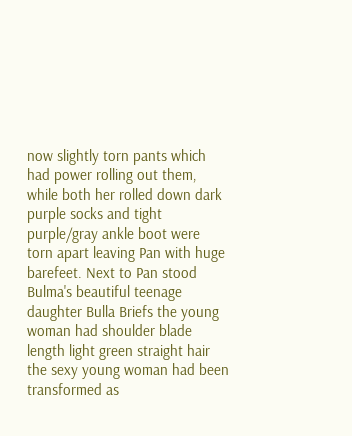now slightly torn pants which had power rolling out them, while both her rolled down dark purple socks and tight purple/gray ankle boot were torn apart leaving Pan with huge barefeet. Next to Pan stood Bulma's beautiful teenage daughter Bulla Briefs the young woman had shoulder blade length light green straight hair the sexy young woman had been transformed as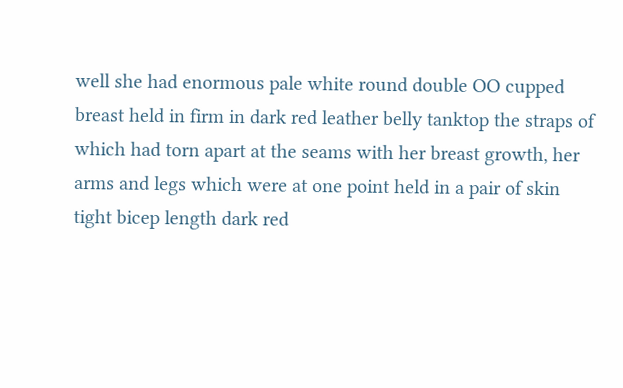well she had enormous pale white round double OO cupped breast held in firm in dark red leather belly tanktop the straps of which had torn apart at the seams with her breast growth, her arms and legs which were at one point held in a pair of skin tight bicep length dark red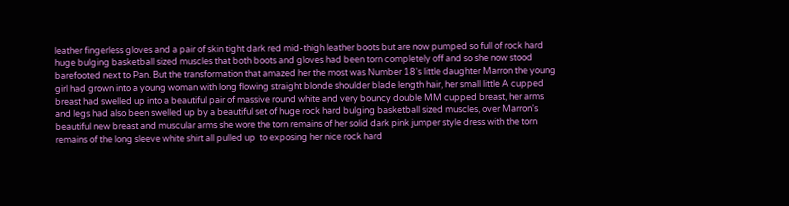leather fingerless gloves and a pair of skin tight dark red mid-thigh leather boots but are now pumped so full of rock hard huge bulging basketball sized muscles that both boots and gloves had been torn completely off and so she now stood barefooted next to Pan. But the transformation that amazed her the most was Number 18's little daughter Marron the young girl had grown into a young woman with long flowing straight blonde shoulder blade length hair, her small little A cupped breast had swelled up into a beautiful pair of massive round white and very bouncy double MM cupped breast, her arms and legs had also been swelled up by a beautiful set of huge rock hard bulging basketball sized muscles, over Marron's beautiful new breast and muscular arms she wore the torn remains of her solid dark pink jumper style dress with the torn remains of the long sleeve white shirt all pulled up  to exposing her nice rock hard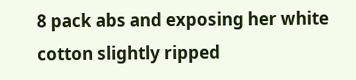8 pack abs and exposing her white cotton slightly ripped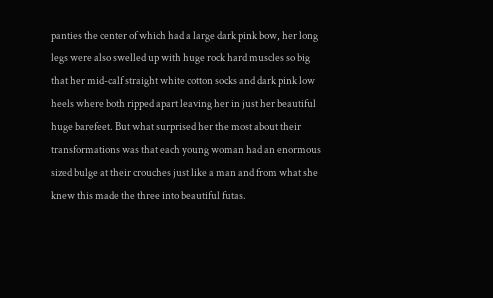panties the center of which had a large dark pink bow, her long legs were also swelled up with huge rock hard muscles so big that her mid-calf straight white cotton socks and dark pink low heels where both ripped apart leaving her in just her beautiful huge barefeet. But what surprised her the most about their transformations was that each young woman had an enormous sized bulge at their crouches just like a man and from what she knew this made the three into beautiful futas.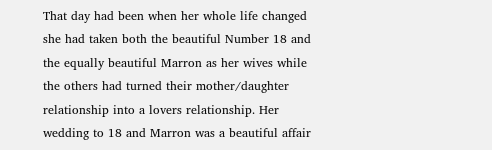That day had been when her whole life changed she had taken both the beautiful Number 18 and the equally beautiful Marron as her wives while the others had turned their mother/daughter relationship into a lovers relationship. Her wedding to 18 and Marron was a beautiful affair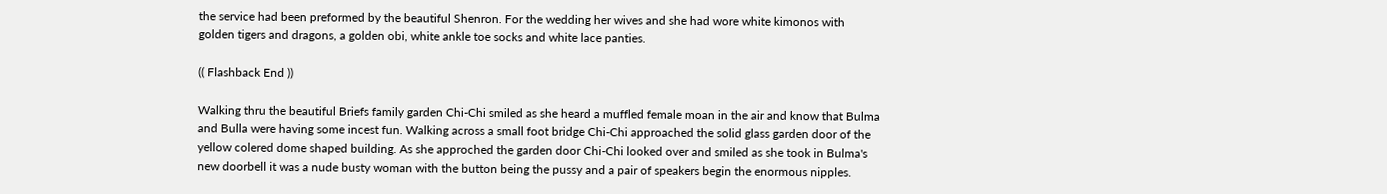the service had been preformed by the beautiful Shenron. For the wedding her wives and she had wore white kimonos with golden tigers and dragons, a golden obi, white ankle toe socks and white lace panties.

(( Flashback End ))

Walking thru the beautiful Briefs family garden Chi-Chi smiled as she heard a muffled female moan in the air and know that Bulma and Bulla were having some incest fun. Walking across a small foot bridge Chi-Chi approached the solid glass garden door of the yellow colered dome shaped building. As she approched the garden door Chi-Chi looked over and smiled as she took in Bulma's new doorbell it was a nude busty woman with the button being the pussy and a pair of speakers begin the enormous nipples.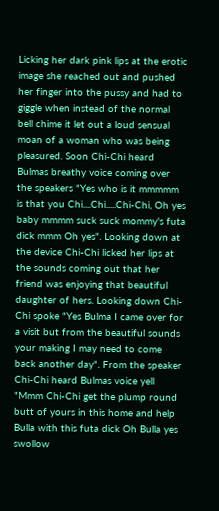Licking her dark pink lips at the erotic image she reached out and pushed her finger into the pussy and had to giggle when instead of the normal bell chime it let out a loud sensual moan of a woman who was being pleasured. Soon Chi-Chi heard Bulmas breathy voice coming over the speakers "Yes who is it mmmmm is that you Chi....Chi.....Chi-Chi, Oh yes baby mmmm suck suck mommy's futa dick mmm Oh yes". Looking down at the device Chi-Chi licked her lips at the sounds coming out that her friend was enjoying that beautiful daughter of hers. Looking down Chi-Chi spoke "Yes Bulma I came over for a visit but from the beautiful sounds your making I may need to come back another day". From the speaker Chi-Chi heard Bulmas voice yell "Mmm Chi-Chi get the plump round butt of yours in this home and help Bulla with this futa dick Oh Bulla yes swollow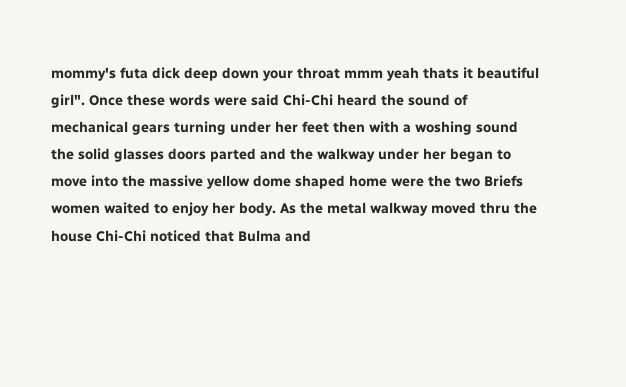mommy's futa dick deep down your throat mmm yeah thats it beautiful girl". Once these words were said Chi-Chi heard the sound of mechanical gears turning under her feet then with a woshing sound the solid glasses doors parted and the walkway under her began to move into the massive yellow dome shaped home were the two Briefs women waited to enjoy her body. As the metal walkway moved thru the house Chi-Chi noticed that Bulma and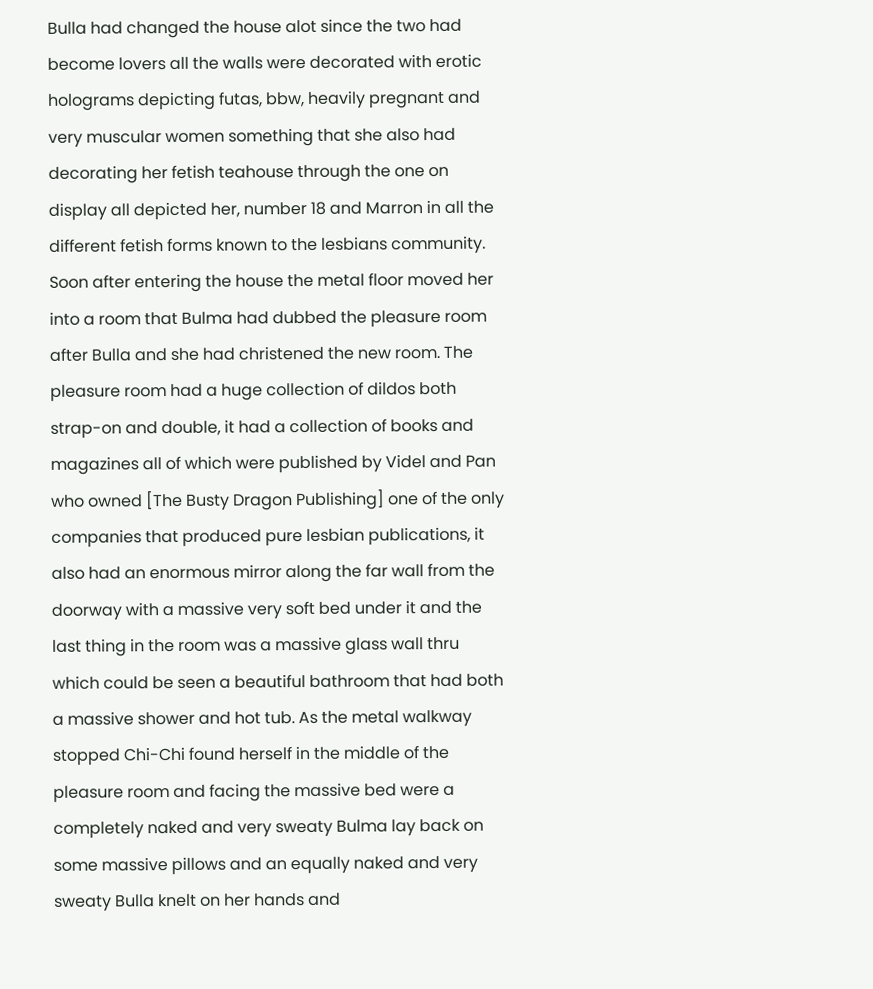Bulla had changed the house alot since the two had become lovers all the walls were decorated with erotic holograms depicting futas, bbw, heavily pregnant and very muscular women something that she also had decorating her fetish teahouse through the one on display all depicted her, number 18 and Marron in all the different fetish forms known to the lesbians community. Soon after entering the house the metal floor moved her into a room that Bulma had dubbed the pleasure room after Bulla and she had christened the new room. The pleasure room had a huge collection of dildos both strap-on and double, it had a collection of books and magazines all of which were published by Videl and Pan who owned [The Busty Dragon Publishing] one of the only companies that produced pure lesbian publications, it also had an enormous mirror along the far wall from the doorway with a massive very soft bed under it and the last thing in the room was a massive glass wall thru which could be seen a beautiful bathroom that had both a massive shower and hot tub. As the metal walkway stopped Chi-Chi found herself in the middle of the pleasure room and facing the massive bed were a completely naked and very sweaty Bulma lay back on some massive pillows and an equally naked and very sweaty Bulla knelt on her hands and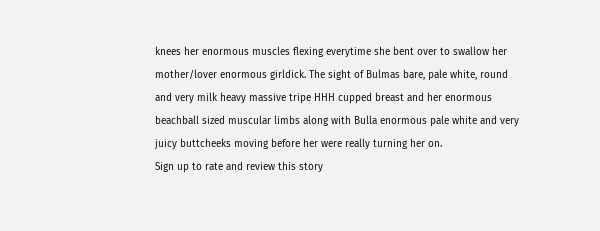knees her enormous muscles flexing everytime she bent over to swallow her mother/lover enormous girldick. The sight of Bulmas bare, pale white, round and very milk heavy massive tripe HHH cupped breast and her enormous beachball sized muscular limbs along with Bulla enormous pale white and very juicy buttcheeks moving before her were really turning her on.
Sign up to rate and review this story